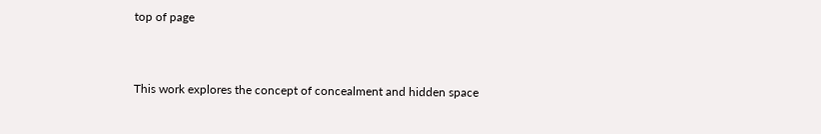top of page


This work explores the concept of concealment and hidden space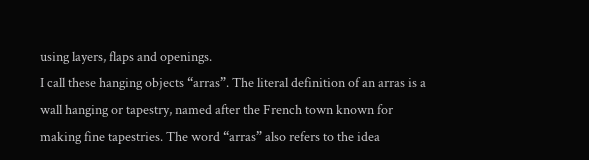using layers, flaps and openings.
I call these hanging objects “arras”. The literal definition of an arras is a wall hanging or tapestry, named after the French town known for making fine tapestries. The word “arras” also refers to the idea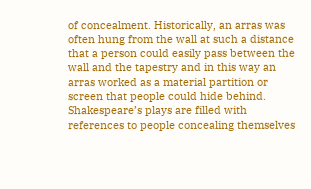of concealment. Historically, an arras was often hung from the wall at such a distance that a person could easily pass between the wall and the tapestry and in this way an arras worked as a material partition or screen that people could hide behind.  Shakespeare’s plays are filled with references to people concealing themselves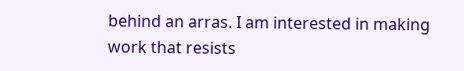behind an arras. I am interested in making work that resists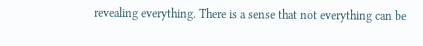revealing everything. There is a sense that not everything can be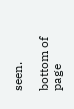seen.

bottom of page